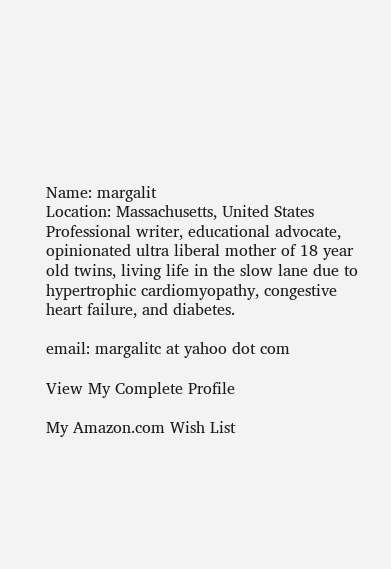Name: margalit
Location: Massachusetts, United States Professional writer, educational advocate, opinionated ultra liberal mother of 18 year old twins, living life in the slow lane due to hypertrophic cardiomyopathy, congestive heart failure, and diabetes.

email: margalitc at yahoo dot com

View My Complete Profile

My Amazon.com Wish List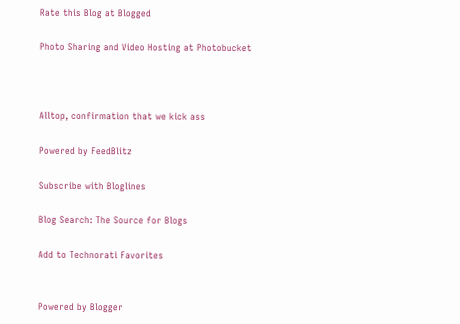Rate this Blog at Blogged

Photo Sharing and Video Hosting at Photobucket



Alltop, confirmation that we kick ass

Powered by FeedBlitz

Subscribe with Bloglines

Blog Search: The Source for Blogs

Add to Technorati Favorites


Powered by Blogger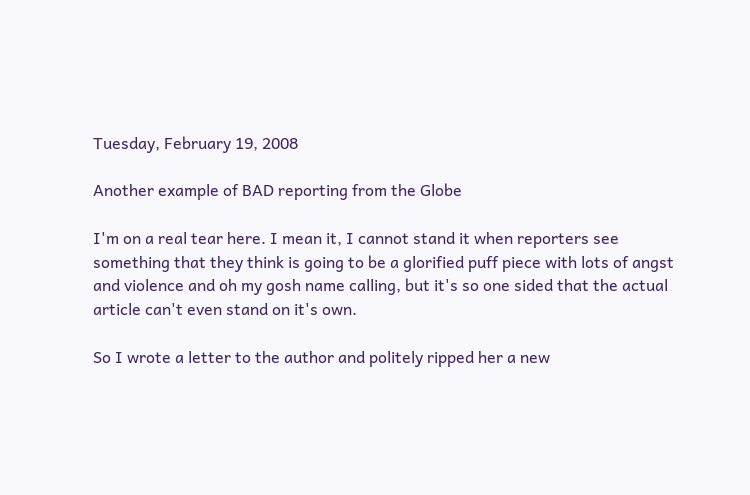Tuesday, February 19, 2008

Another example of BAD reporting from the Globe

I'm on a real tear here. I mean it, I cannot stand it when reporters see something that they think is going to be a glorified puff piece with lots of angst and violence and oh my gosh name calling, but it's so one sided that the actual article can't even stand on it's own.

So I wrote a letter to the author and politely ripped her a new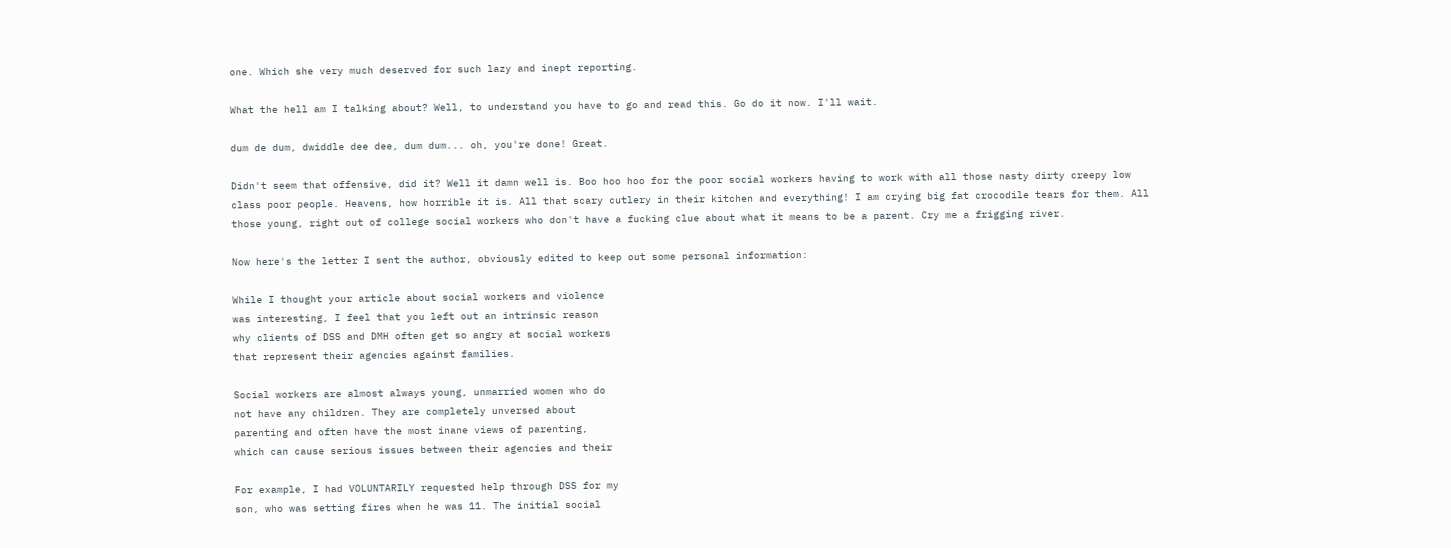one. Which she very much deserved for such lazy and inept reporting.

What the hell am I talking about? Well, to understand you have to go and read this. Go do it now. I'll wait.

dum de dum, dwiddle dee dee, dum dum... oh, you're done! Great.

Didn't seem that offensive, did it? Well it damn well is. Boo hoo hoo for the poor social workers having to work with all those nasty dirty creepy low class poor people. Heavens, how horrible it is. All that scary cutlery in their kitchen and everything! I am crying big fat crocodile tears for them. All those young, right out of college social workers who don't have a fucking clue about what it means to be a parent. Cry me a frigging river.

Now here's the letter I sent the author, obviously edited to keep out some personal information:

While I thought your article about social workers and violence
was interesting, I feel that you left out an intrinsic reason
why clients of DSS and DMH often get so angry at social workers
that represent their agencies against families.

Social workers are almost always young, unmarried women who do
not have any children. They are completely unversed about
parenting and often have the most inane views of parenting,
which can cause serious issues between their agencies and their

For example, I had VOLUNTARILY requested help through DSS for my
son, who was setting fires when he was 11. The initial social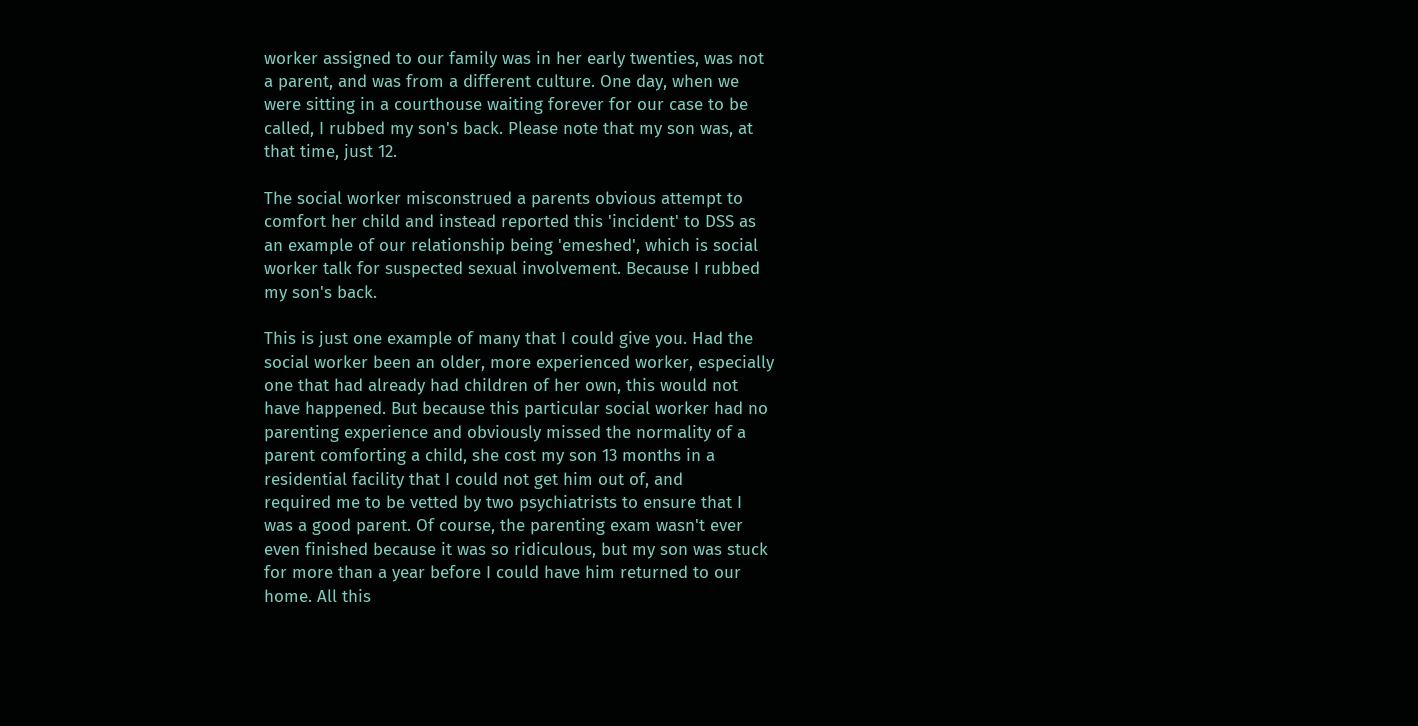worker assigned to our family was in her early twenties, was not
a parent, and was from a different culture. One day, when we
were sitting in a courthouse waiting forever for our case to be
called, I rubbed my son's back. Please note that my son was, at
that time, just 12.

The social worker misconstrued a parents obvious attempt to
comfort her child and instead reported this 'incident' to DSS as
an example of our relationship being 'emeshed', which is social
worker talk for suspected sexual involvement. Because I rubbed
my son's back.

This is just one example of many that I could give you. Had the
social worker been an older, more experienced worker, especially
one that had already had children of her own, this would not
have happened. But because this particular social worker had no
parenting experience and obviously missed the normality of a
parent comforting a child, she cost my son 13 months in a
residential facility that I could not get him out of, and
required me to be vetted by two psychiatrists to ensure that I
was a good parent. Of course, the parenting exam wasn't ever
even finished because it was so ridiculous, but my son was stuck
for more than a year before I could have him returned to our
home. All this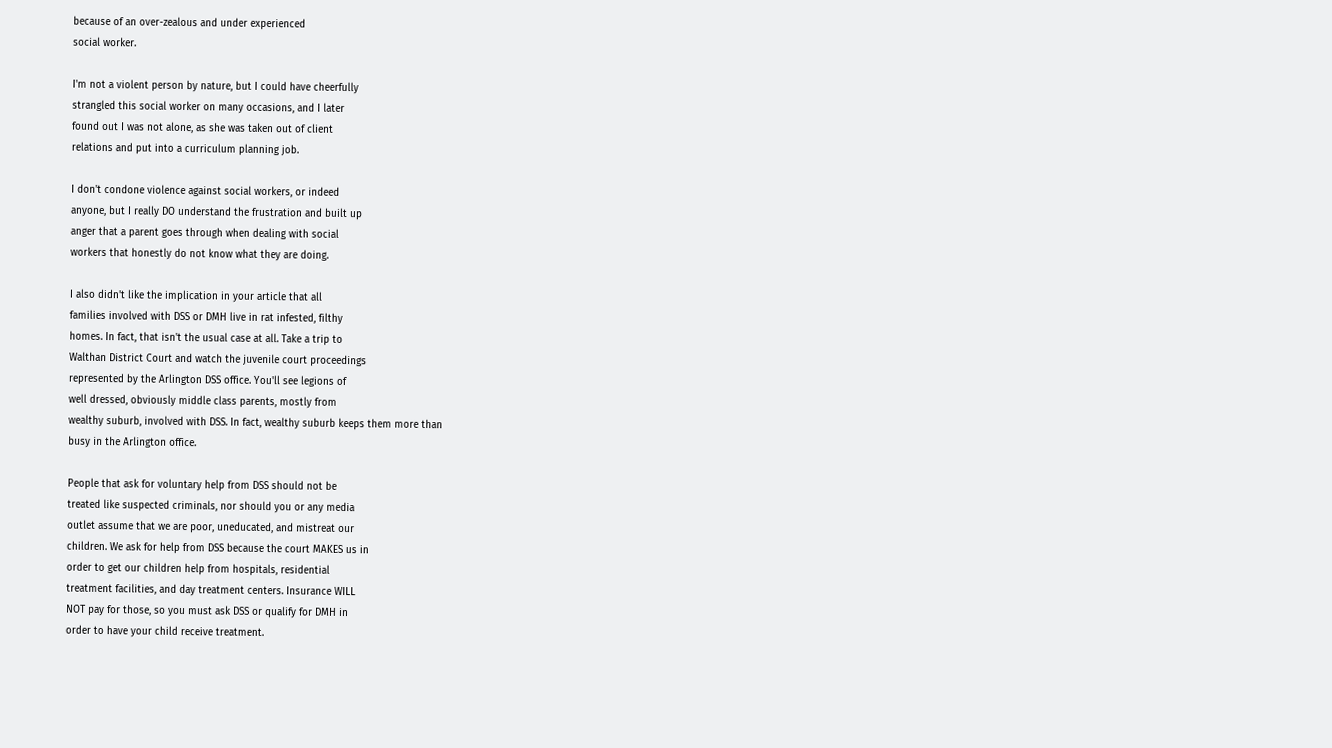because of an over-zealous and under experienced
social worker.

I'm not a violent person by nature, but I could have cheerfully
strangled this social worker on many occasions, and I later
found out I was not alone, as she was taken out of client
relations and put into a curriculum planning job.

I don't condone violence against social workers, or indeed
anyone, but I really DO understand the frustration and built up
anger that a parent goes through when dealing with social
workers that honestly do not know what they are doing.

I also didn't like the implication in your article that all
families involved with DSS or DMH live in rat infested, filthy
homes. In fact, that isn't the usual case at all. Take a trip to
Walthan District Court and watch the juvenile court proceedings
represented by the Arlington DSS office. You'll see legions of
well dressed, obviously middle class parents, mostly from
wealthy suburb, involved with DSS. In fact, wealthy suburb keeps them more than
busy in the Arlington office.

People that ask for voluntary help from DSS should not be
treated like suspected criminals, nor should you or any media
outlet assume that we are poor, uneducated, and mistreat our
children. We ask for help from DSS because the court MAKES us in
order to get our children help from hospitals, residential
treatment facilities, and day treatment centers. Insurance WILL
NOT pay for those, so you must ask DSS or qualify for DMH in
order to have your child receive treatment.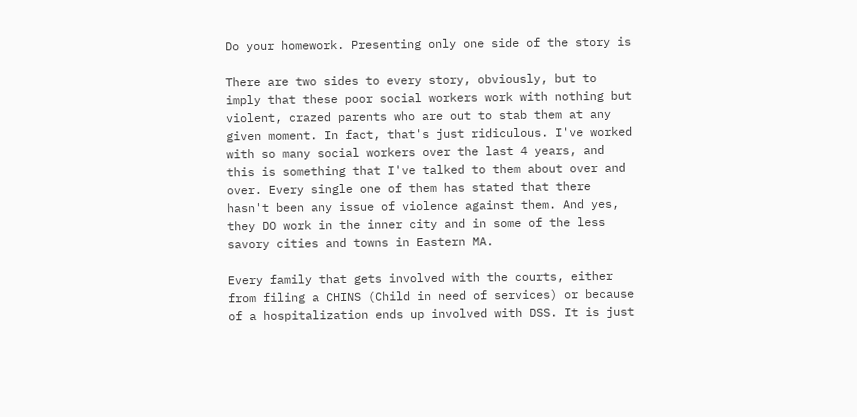Do your homework. Presenting only one side of the story is

There are two sides to every story, obviously, but to imply that these poor social workers work with nothing but violent, crazed parents who are out to stab them at any given moment. In fact, that's just ridiculous. I've worked with so many social workers over the last 4 years, and this is something that I've talked to them about over and over. Every single one of them has stated that there hasn't been any issue of violence against them. And yes, they DO work in the inner city and in some of the less savory cities and towns in Eastern MA.

Every family that gets involved with the courts, either from filing a CHINS (Child in need of services) or because of a hospitalization ends up involved with DSS. It is just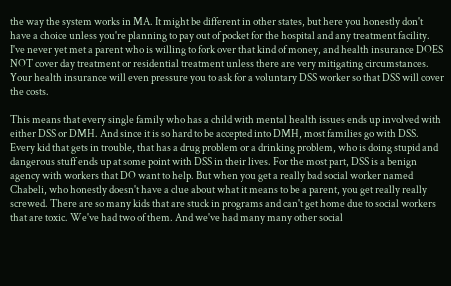the way the system works in MA. It might be different in other states, but here you honestly don't have a choice unless you're planning to pay out of pocket for the hospital and any treatment facility. I've never yet met a parent who is willing to fork over that kind of money, and health insurance DOES NOT cover day treatment or residential treatment unless there are very mitigating circumstances. Your health insurance will even pressure you to ask for a voluntary DSS worker so that DSS will cover the costs.

This means that every single family who has a child with mental health issues ends up involved with either DSS or DMH. And since it is so hard to be accepted into DMH, most families go with DSS. Every kid that gets in trouble, that has a drug problem or a drinking problem, who is doing stupid and dangerous stuff ends up at some point with DSS in their lives. For the most part, DSS is a benign agency with workers that DO want to help. But when you get a really bad social worker named Chabeli, who honestly doesn't have a clue about what it means to be a parent, you get really really screwed. There are so many kids that are stuck in programs and can't get home due to social workers that are toxic. We've had two of them. And we've had many many other social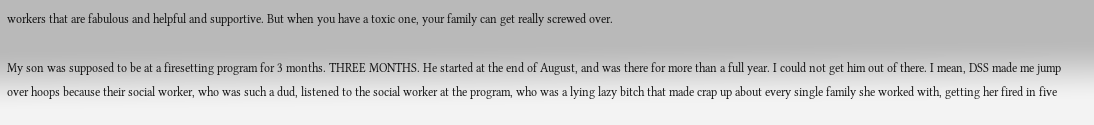workers that are fabulous and helpful and supportive. But when you have a toxic one, your family can get really screwed over.

My son was supposed to be at a firesetting program for 3 months. THREE MONTHS. He started at the end of August, and was there for more than a full year. I could not get him out of there. I mean, DSS made me jump over hoops because their social worker, who was such a dud, listened to the social worker at the program, who was a lying lazy bitch that made crap up about every single family she worked with, getting her fired in five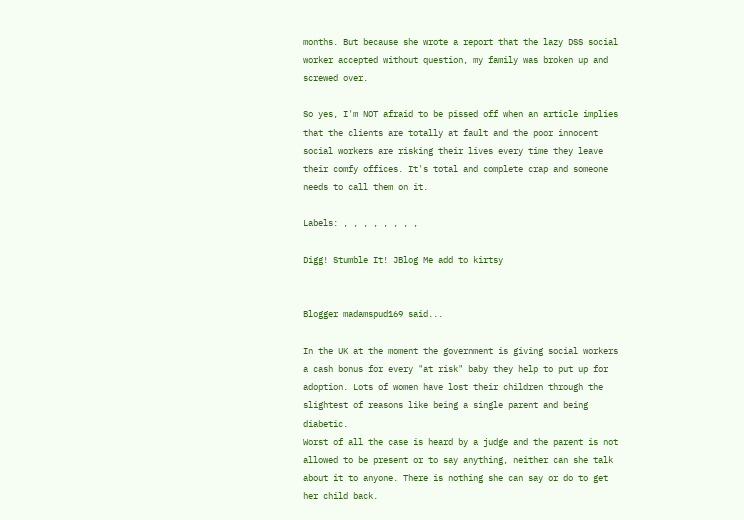months. But because she wrote a report that the lazy DSS social worker accepted without question, my family was broken up and screwed over.

So yes, I'm NOT afraid to be pissed off when an article implies that the clients are totally at fault and the poor innocent social workers are risking their lives every time they leave their comfy offices. It's total and complete crap and someone needs to call them on it.

Labels: , , , , , , , ,

Digg! Stumble It! JBlog Me add to kirtsy


Blogger madamspud169 said...

In the UK at the moment the government is giving social workers a cash bonus for every "at risk" baby they help to put up for adoption. Lots of women have lost their children through the slightest of reasons like being a single parent and being diabetic.
Worst of all the case is heard by a judge and the parent is not allowed to be present or to say anything, neither can she talk about it to anyone. There is nothing she can say or do to get her child back.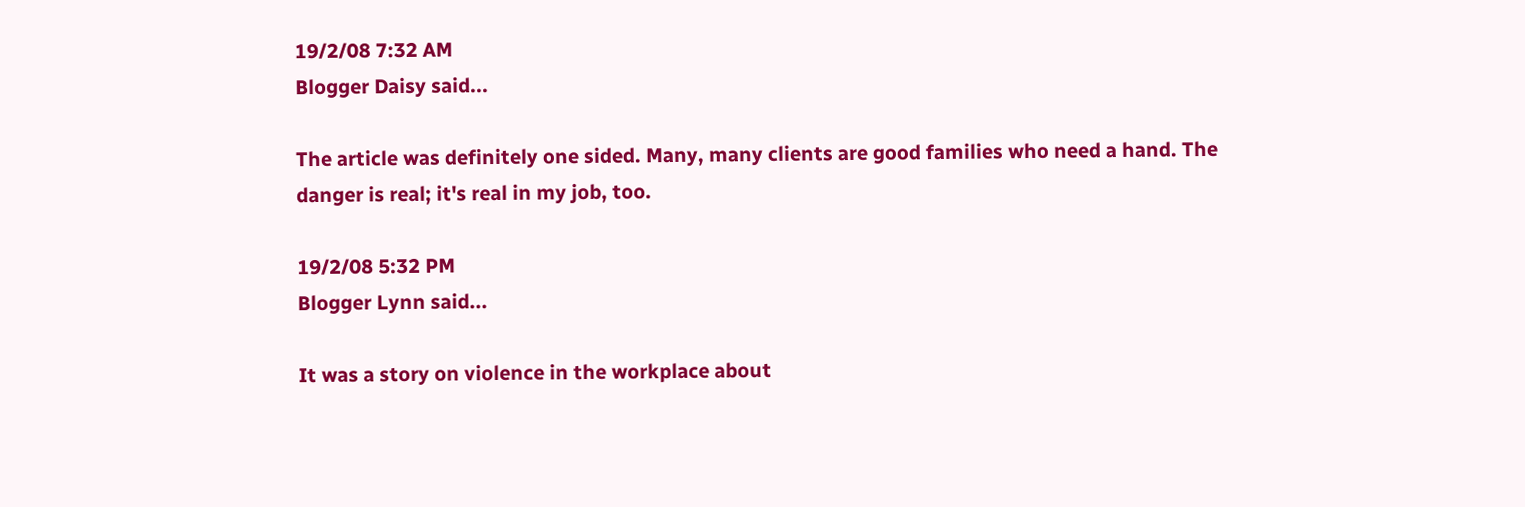19/2/08 7:32 AM
Blogger Daisy said...

The article was definitely one sided. Many, many clients are good families who need a hand. The danger is real; it's real in my job, too.

19/2/08 5:32 PM
Blogger Lynn said...

It was a story on violence in the workplace about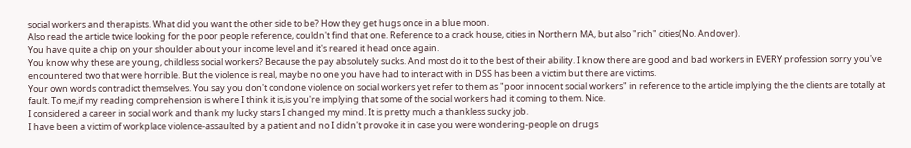social workers and therapists. What did you want the other side to be? How they get hugs once in a blue moon.
Also read the article twice looking for the poor people reference, couldn't find that one. Reference to a crack house, cities in Northern MA, but also "rich" cities(No. Andover).
You have quite a chip on your shoulder about your income level and it's reared it head once again.
You know why these are young, childless social workers? Because the pay absolutely sucks. And most do it to the best of their ability. I know there are good and bad workers in EVERY profession sorry you've encountered two that were horrible. But the violence is real, maybe no one you have had to interact with in DSS has been a victim but there are victims.
Your own words contradict themselves. You say you don't condone violence on social workers yet refer to them as "poor innocent social workers" in reference to the article implying the the clients are totally at fault. To me,if my reading comprehension is where I think it is,is you're implying that some of the social workers had it coming to them. Nice.
I considered a career in social work and thank my lucky stars I changed my mind. It is pretty much a thankless sucky job.
I have been a victim of workplace violence-assaulted by a patient and no I didn't provoke it in case you were wondering-people on drugs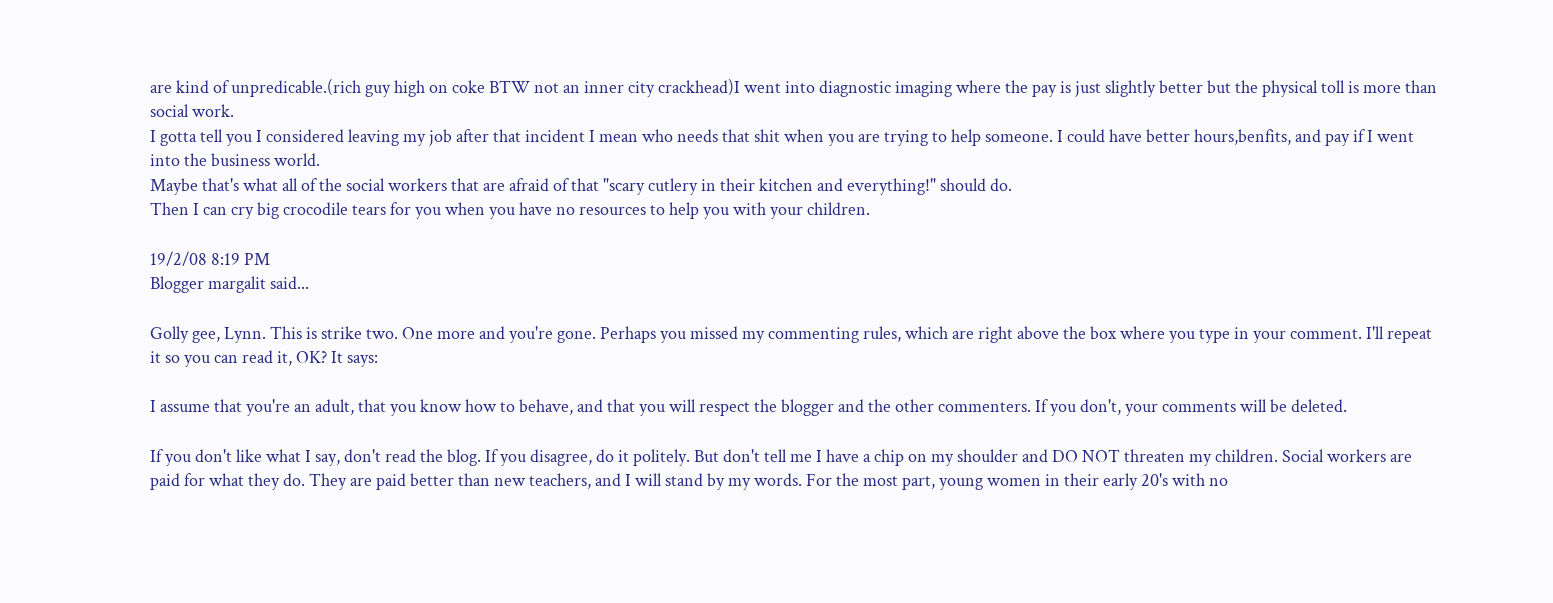are kind of unpredicable.(rich guy high on coke BTW not an inner city crackhead)I went into diagnostic imaging where the pay is just slightly better but the physical toll is more than social work.
I gotta tell you I considered leaving my job after that incident I mean who needs that shit when you are trying to help someone. I could have better hours,benfits, and pay if I went into the business world.
Maybe that's what all of the social workers that are afraid of that "scary cutlery in their kitchen and everything!" should do.
Then I can cry big crocodile tears for you when you have no resources to help you with your children.

19/2/08 8:19 PM
Blogger margalit said...

Golly gee, Lynn. This is strike two. One more and you're gone. Perhaps you missed my commenting rules, which are right above the box where you type in your comment. I'll repeat it so you can read it, OK? It says:

I assume that you're an adult, that you know how to behave, and that you will respect the blogger and the other commenters. If you don't, your comments will be deleted.

If you don't like what I say, don't read the blog. If you disagree, do it politely. But don't tell me I have a chip on my shoulder and DO NOT threaten my children. Social workers are paid for what they do. They are paid better than new teachers, and I will stand by my words. For the most part, young women in their early 20's with no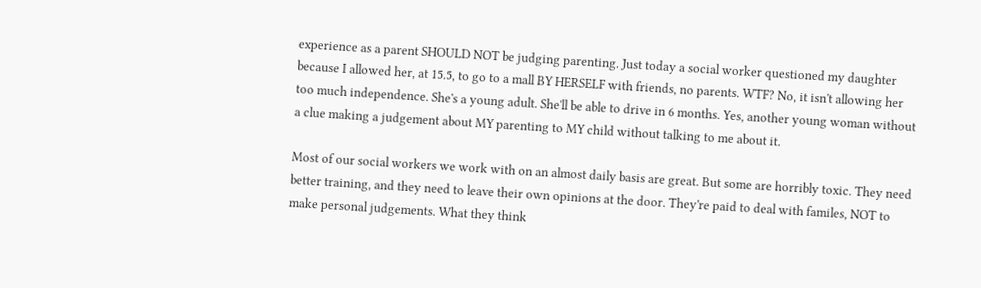experience as a parent SHOULD NOT be judging parenting. Just today a social worker questioned my daughter because I allowed her, at 15.5, to go to a mall BY HERSELF with friends, no parents. WTF? No, it isn't allowing her too much independence. She's a young adult. She'll be able to drive in 6 months. Yes, another young woman without a clue making a judgement about MY parenting to MY child without talking to me about it.

Most of our social workers we work with on an almost daily basis are great. But some are horribly toxic. They need better training, and they need to leave their own opinions at the door. They're paid to deal with familes, NOT to make personal judgements. What they think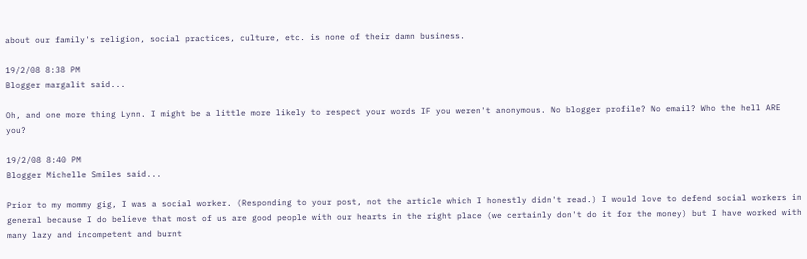about our family's religion, social practices, culture, etc. is none of their damn business.

19/2/08 8:38 PM
Blogger margalit said...

Oh, and one more thing Lynn. I might be a little more likely to respect your words IF you weren't anonymous. No blogger profile? No email? Who the hell ARE you?

19/2/08 8:40 PM
Blogger Michelle Smiles said...

Prior to my mommy gig, I was a social worker. (Responding to your post, not the article which I honestly didn't read.) I would love to defend social workers in general because I do believe that most of us are good people with our hearts in the right place (we certainly don't do it for the money) but I have worked with many lazy and incompetent and burnt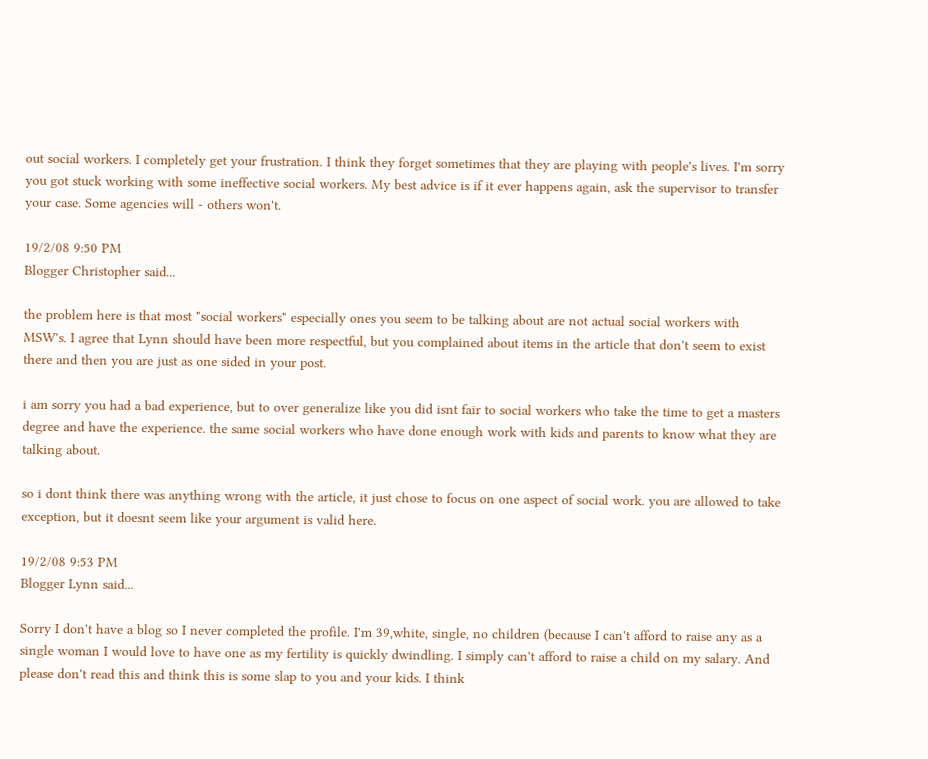out social workers. I completely get your frustration. I think they forget sometimes that they are playing with people's lives. I'm sorry you got stuck working with some ineffective social workers. My best advice is if it ever happens again, ask the supervisor to transfer your case. Some agencies will - others won't.

19/2/08 9:50 PM
Blogger Christopher said...

the problem here is that most "social workers" especially ones you seem to be talking about are not actual social workers with MSW's. I agree that Lynn should have been more respectful, but you complained about items in the article that don't seem to exist there and then you are just as one sided in your post.

i am sorry you had a bad experience, but to over generalize like you did isnt fair to social workers who take the time to get a masters degree and have the experience. the same social workers who have done enough work with kids and parents to know what they are talking about.

so i dont think there was anything wrong with the article, it just chose to focus on one aspect of social work. you are allowed to take exception, but it doesnt seem like your argument is valid here.

19/2/08 9:53 PM
Blogger Lynn said...

Sorry I don't have a blog so I never completed the profile. I'm 39,white, single, no children (because I can't afford to raise any as a single woman I would love to have one as my fertility is quickly dwindling. I simply can't afford to raise a child on my salary. And please don't read this and think this is some slap to you and your kids. I think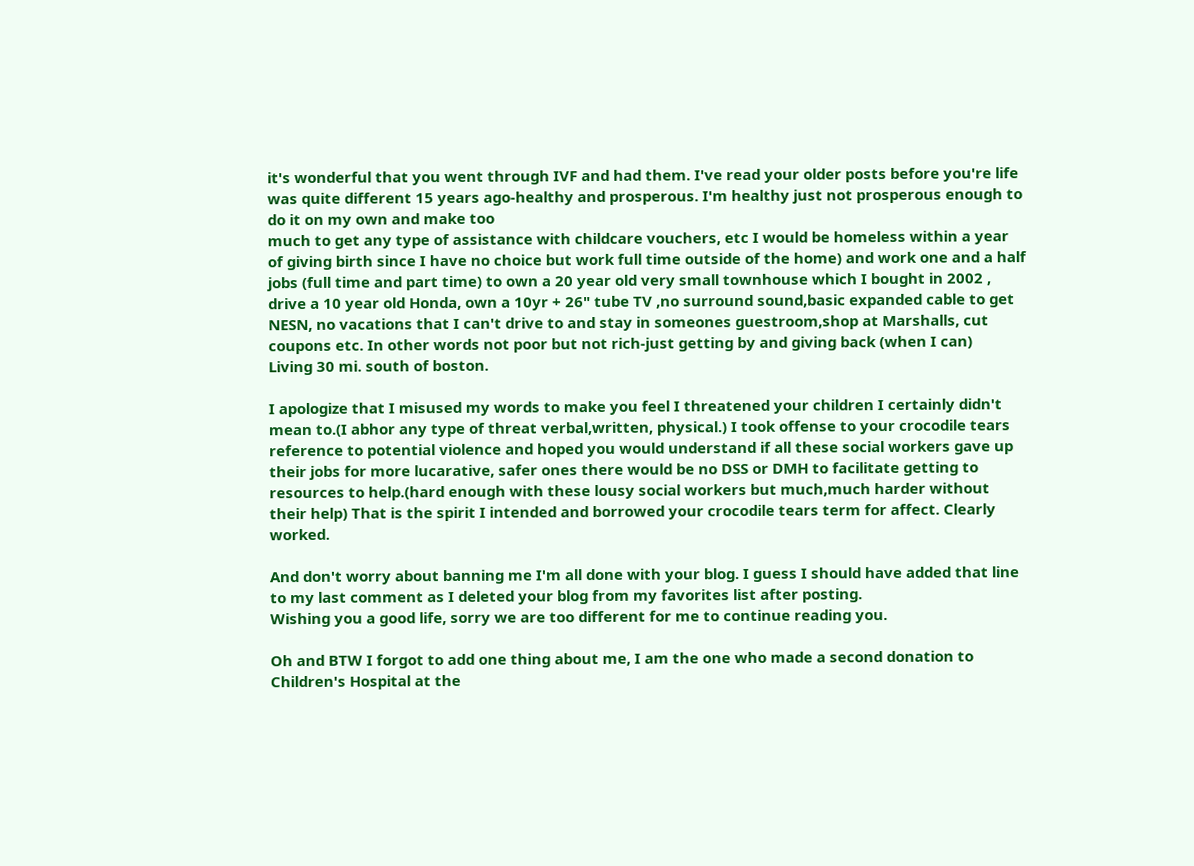it's wonderful that you went through IVF and had them. I've read your older posts before you're life was quite different 15 years ago-healthy and prosperous. I'm healthy just not prosperous enough to do it on my own and make too
much to get any type of assistance with childcare vouchers, etc I would be homeless within a year of giving birth since I have no choice but work full time outside of the home) and work one and a half jobs (full time and part time) to own a 20 year old very small townhouse which I bought in 2002 , drive a 10 year old Honda, own a 10yr + 26" tube TV ,no surround sound,basic expanded cable to get NESN, no vacations that I can't drive to and stay in someones guestroom,shop at Marshalls, cut coupons etc. In other words not poor but not rich-just getting by and giving back (when I can)
Living 30 mi. south of boston.

I apologize that I misused my words to make you feel I threatened your children I certainly didn't mean to.(I abhor any type of threat verbal,written, physical.) I took offense to your crocodile tears reference to potential violence and hoped you would understand if all these social workers gave up their jobs for more lucarative, safer ones there would be no DSS or DMH to facilitate getting to resources to help.(hard enough with these lousy social workers but much,much harder without their help) That is the spirit I intended and borrowed your crocodile tears term for affect. Clearly worked.

And don't worry about banning me I'm all done with your blog. I guess I should have added that line to my last comment as I deleted your blog from my favorites list after posting.
Wishing you a good life, sorry we are too different for me to continue reading you.

Oh and BTW I forgot to add one thing about me, I am the one who made a second donation to Children's Hospital at the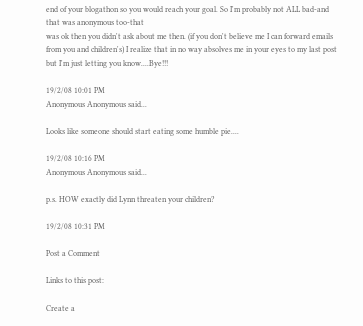end of your blogathon so you would reach your goal. So I'm probably not ALL bad-and that was anonymous too-that
was ok then you didn't ask about me then. (if you don't believe me I can forward emails from you and children's) I realize that in no way absolves me in your eyes to my last post but I'm just letting you know....Bye!!!

19/2/08 10:01 PM
Anonymous Anonymous said...

Looks like someone should start eating some humble pie....

19/2/08 10:16 PM
Anonymous Anonymous said...

p.s. HOW exactly did Lynn threaten your children?

19/2/08 10:31 PM

Post a Comment

Links to this post:

Create a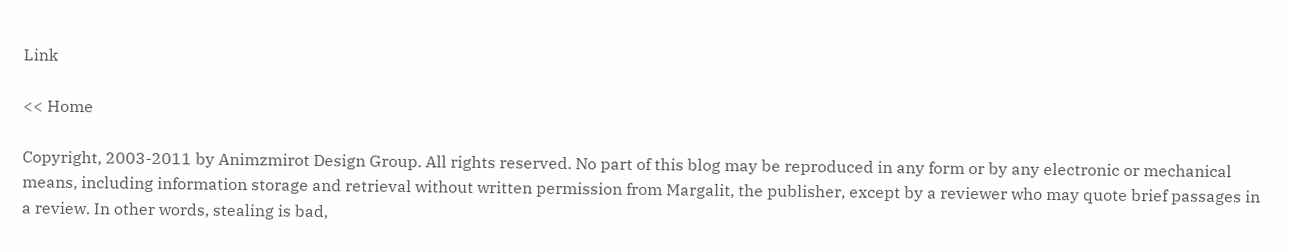Link

<< Home

Copyright, 2003-2011 by Animzmirot Design Group. All rights reserved. No part of this blog may be reproduced in any form or by any electronic or mechanical means, including information storage and retrieval without written permission from Margalit, the publisher, except by a reviewer who may quote brief passages in a review. In other words, stealing is bad,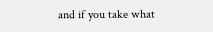and if you take what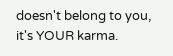doesn't belong to you, it's YOUR karma.